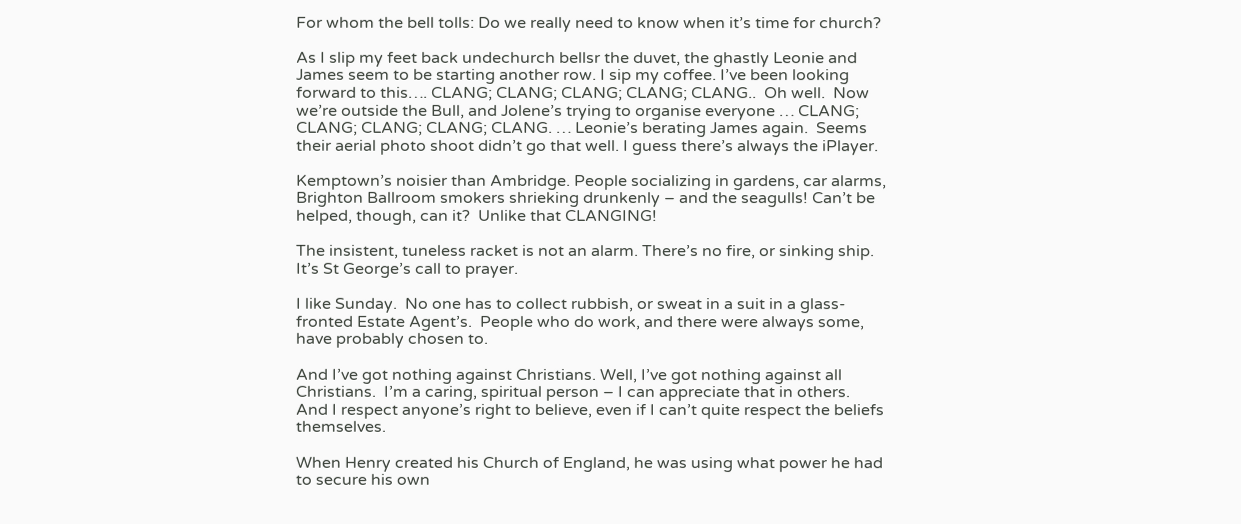For whom the bell tolls: Do we really need to know when it’s time for church?

As I slip my feet back undechurch bellsr the duvet, the ghastly Leonie and James seem to be starting another row. I sip my coffee. I’ve been looking forward to this…. CLANG; CLANG; CLANG; CLANG; CLANG..  Oh well.  Now we’re outside the Bull, and Jolene’s trying to organise everyone … CLANG; CLANG; CLANG; CLANG; CLANG. … Leonie’s berating James again.  Seems their aerial photo shoot didn’t go that well. I guess there’s always the iPlayer.

Kemptown’s noisier than Ambridge. People socializing in gardens, car alarms, Brighton Ballroom smokers shrieking drunkenly – and the seagulls! Can’t be helped, though, can it?  Unlike that CLANGING!

The insistent, tuneless racket is not an alarm. There’s no fire, or sinking ship. It’s St George’s call to prayer.

I like Sunday.  No one has to collect rubbish, or sweat in a suit in a glass-fronted Estate Agent’s.  People who do work, and there were always some, have probably chosen to.

And I’ve got nothing against Christians. Well, I’ve got nothing against all Christians.  I’m a caring, spiritual person – I can appreciate that in others.  And I respect anyone’s right to believe, even if I can’t quite respect the beliefs themselves.

When Henry created his Church of England, he was using what power he had to secure his own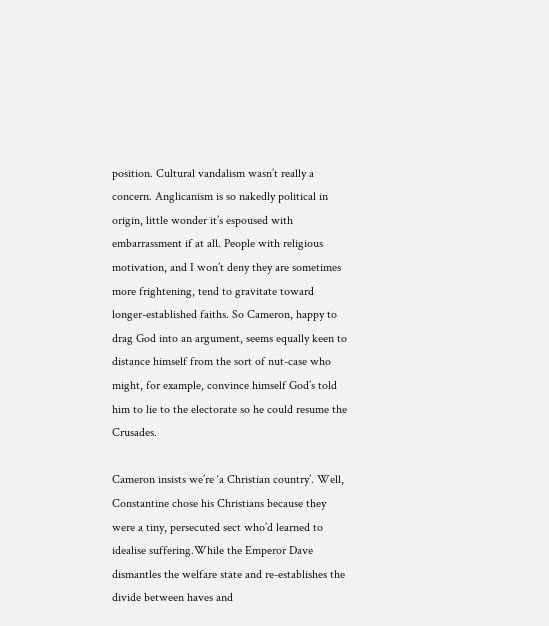position. Cultural vandalism wasn’t really a concern. Anglicanism is so nakedly political in origin, little wonder it’s espoused with embarrassment if at all. People with religious motivation, and I won’t deny they are sometimes more frightening, tend to gravitate toward longer-established faiths. So Cameron, happy to drag God into an argument, seems equally keen to distance himself from the sort of nut-case who might, for example, convince himself God’s told him to lie to the electorate so he could resume the Crusades.

Cameron insists we’re ‘a Christian country’. Well, Constantine chose his Christians because they were a tiny, persecuted sect who’d learned to idealise suffering.While the Emperor Dave dismantles the welfare state and re-establishes the divide between haves and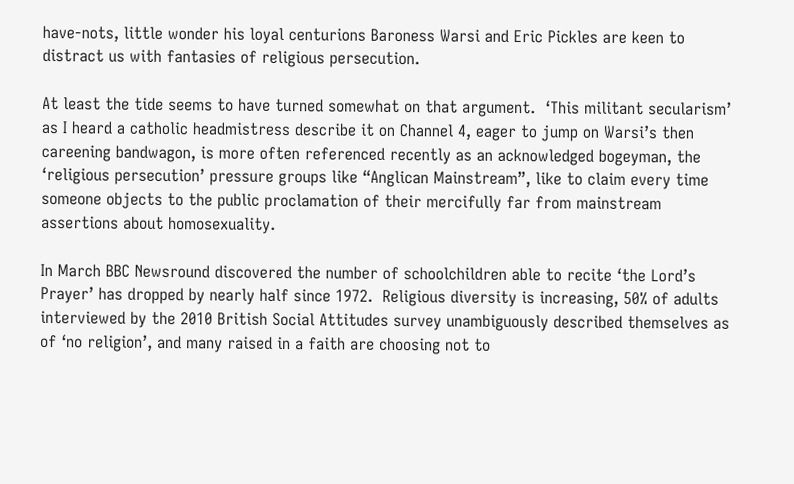have-nots, little wonder his loyal centurions Baroness Warsi and Eric Pickles are keen to distract us with fantasies of religious persecution.

At least the tide seems to have turned somewhat on that argument.  ‘This militant secularism’ as I heard a catholic headmistress describe it on Channel 4, eager to jump on Warsi’s then careening bandwagon, is more often referenced recently as an acknowledged bogeyman, the ‘religious persecution’ pressure groups like “Anglican Mainstream”, like to claim every time someone objects to the public proclamation of their mercifully far from mainstream assertions about homosexuality.

In March BBC Newsround discovered the number of schoolchildren able to recite ‘the Lord’s Prayer’ has dropped by nearly half since 1972.  Religious diversity is increasing, 50% of adults interviewed by the 2010 British Social Attitudes survey unambiguously described themselves as of ‘no religion’, and many raised in a faith are choosing not to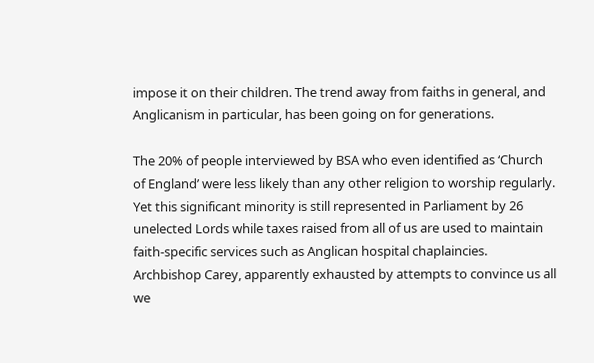impose it on their children. The trend away from faiths in general, and Anglicanism in particular, has been going on for generations.

The 20% of people interviewed by BSA who even identified as ‘Church of England’ were less likely than any other religion to worship regularly. Yet this significant minority is still represented in Parliament by 26 unelected Lords while taxes raised from all of us are used to maintain faith-specific services such as Anglican hospital chaplaincies. Archbishop Carey, apparently exhausted by attempts to convince us all we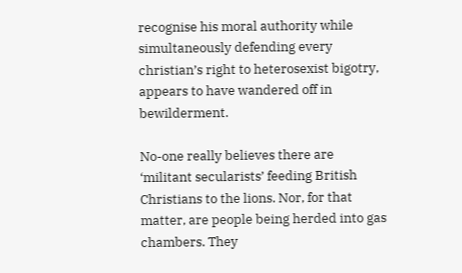recognise his moral authority while simultaneously defending every christian’s right to heterosexist bigotry, appears to have wandered off in bewilderment.

No-one really believes there are ‘militant secularists’ feeding British Christians to the lions. Nor, for that matter, are people being herded into gas chambers. They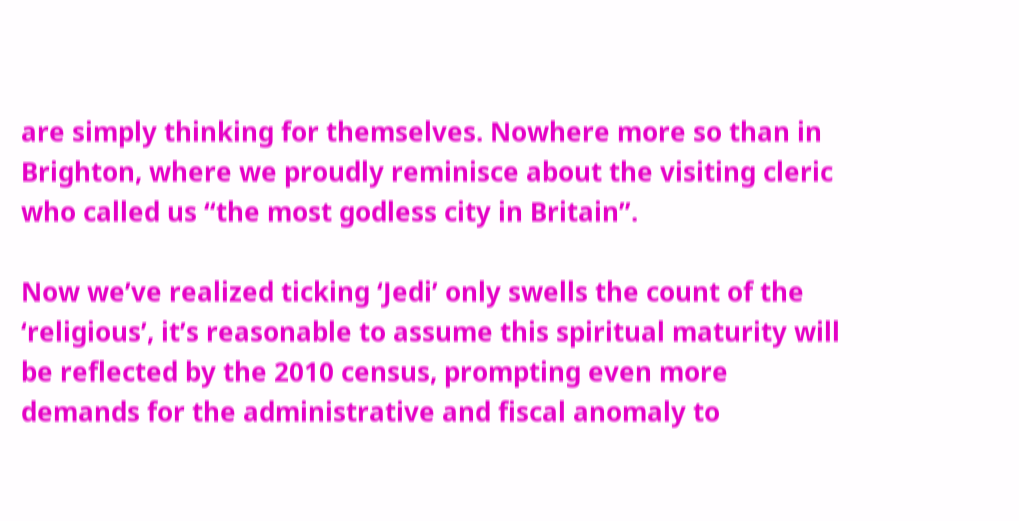are simply thinking for themselves. Nowhere more so than in Brighton, where we proudly reminisce about the visiting cleric who called us “the most godless city in Britain”.

Now we’ve realized ticking ‘Jedi’ only swells the count of the ‘religious’, it’s reasonable to assume this spiritual maturity will be reflected by the 2010 census, prompting even more demands for the administrative and fiscal anomaly to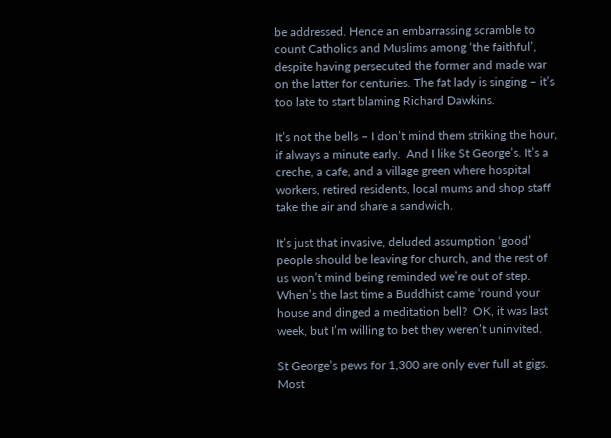be addressed. Hence an embarrassing scramble to count Catholics and Muslims among ‘the faithful’, despite having persecuted the former and made war on the latter for centuries. The fat lady is singing – it’s too late to start blaming Richard Dawkins.

It’s not the bells – I don’t mind them striking the hour, if always a minute early.  And I like St George’s. It’s a creche, a cafe, and a village green where hospital workers, retired residents, local mums and shop staff take the air and share a sandwich.

It’s just that invasive, deluded assumption ‘good’ people should be leaving for church, and the rest of us won’t mind being reminded we’re out of step. When’s the last time a Buddhist came ‘round your house and dinged a meditation bell?  OK, it was last week, but I’m willing to bet they weren’t uninvited.

St George’s pews for 1,300 are only ever full at gigs. Most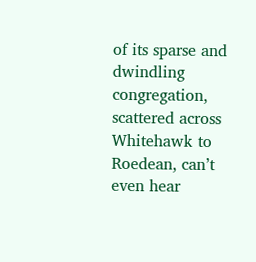of its sparse and dwindling congregation, scattered across Whitehawk to Roedean, can’t even hear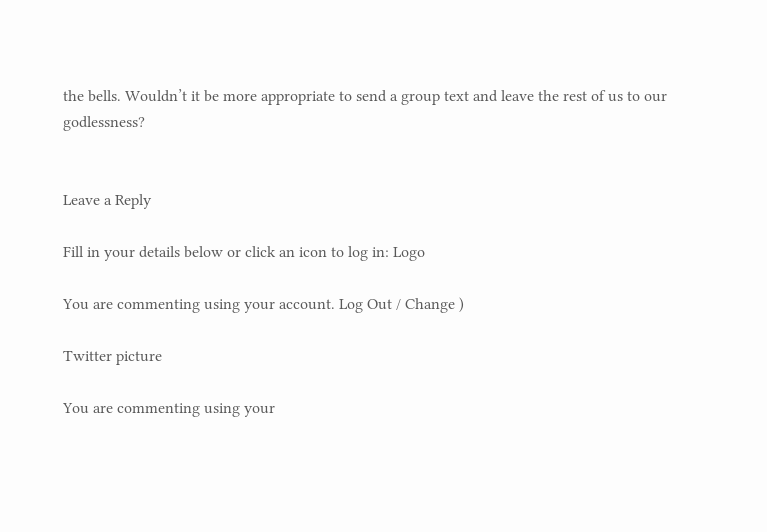the bells. Wouldn’t it be more appropriate to send a group text and leave the rest of us to our godlessness?


Leave a Reply

Fill in your details below or click an icon to log in: Logo

You are commenting using your account. Log Out / Change )

Twitter picture

You are commenting using your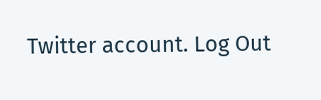Twitter account. Log Out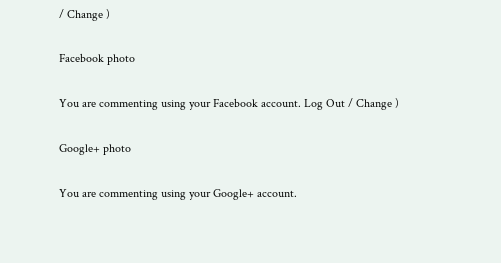/ Change )

Facebook photo

You are commenting using your Facebook account. Log Out / Change )

Google+ photo

You are commenting using your Google+ account.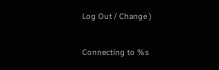Log Out / Change )

Connecting to %s